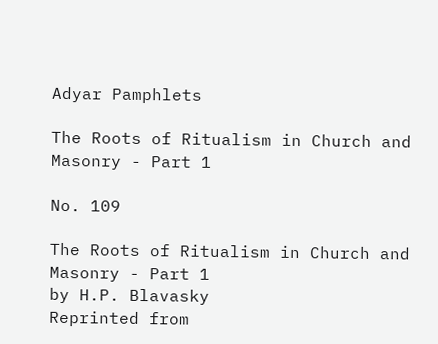Adyar Pamphlets

The Roots of Ritualism in Church and Masonry - Part 1

No. 109

The Roots of Ritualism in Church and Masonry - Part 1
by H.P. Blavasky
Reprinted from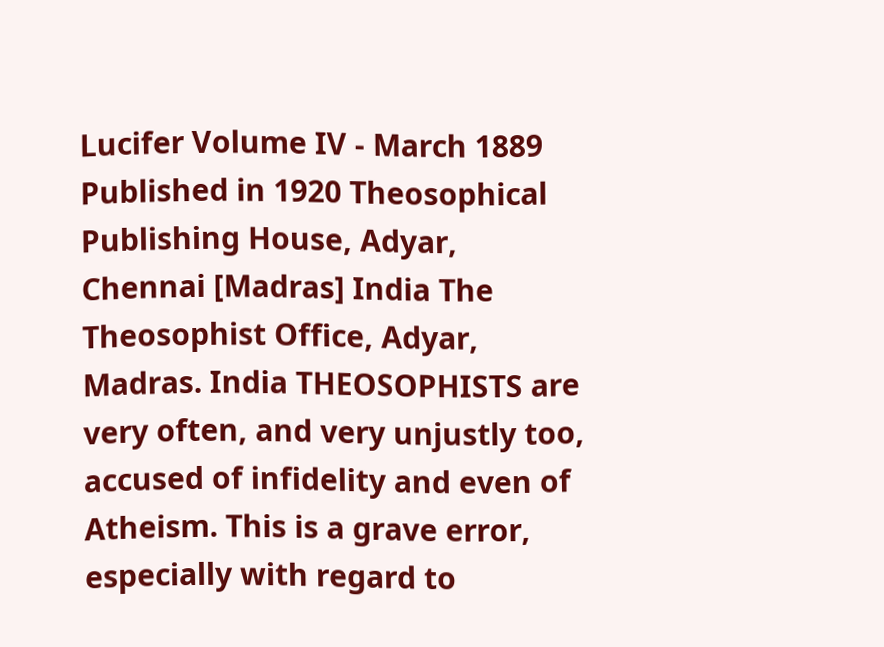Lucifer Volume IV - March 1889 Published in 1920 Theosophical Publishing House, Adyar, Chennai [Madras] India The Theosophist Office, Adyar, Madras. India THEOSOPHISTS are very often, and very unjustly too, accused of infidelity and even of Atheism. This is a grave error, especially with regard to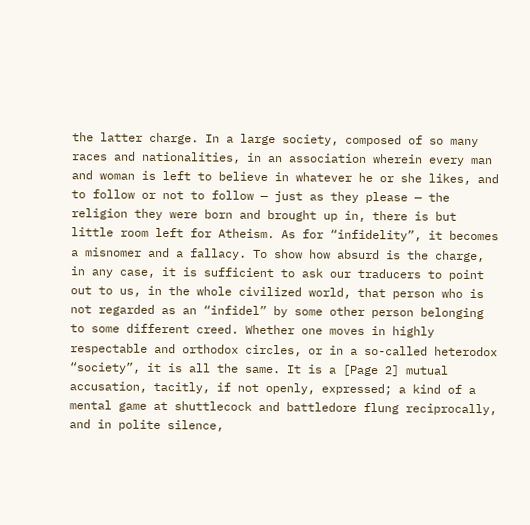the latter charge. In a large society, composed of so many races and nationalities, in an association wherein every man and woman is left to believe in whatever he or she likes, and to follow or not to follow — just as they please — the religion they were born and brought up in, there is but little room left for Atheism. As for “infidelity”, it becomes a misnomer and a fallacy. To show how absurd is the charge, in any case, it is sufficient to ask our traducers to point out to us, in the whole civilized world, that person who is not regarded as an “infidel” by some other person belonging to some different creed. Whether one moves in highly respectable and orthodox circles, or in a so-called heterodox “society”, it is all the same. It is a [Page 2] mutual accusation, tacitly, if not openly, expressed; a kind of a mental game at shuttlecock and battledore flung reciprocally, and in polite silence,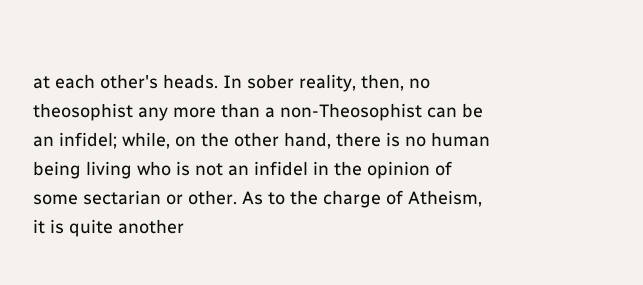at each other's heads. In sober reality, then, no theosophist any more than a non-Theosophist can be an infidel; while, on the other hand, there is no human being living who is not an infidel in the opinion of some sectarian or other. As to the charge of Atheism, it is quite another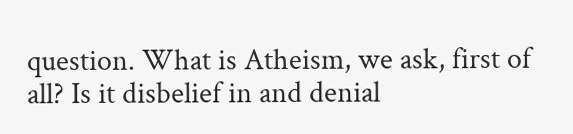question. What is Atheism, we ask, first of all? Is it disbelief in and denial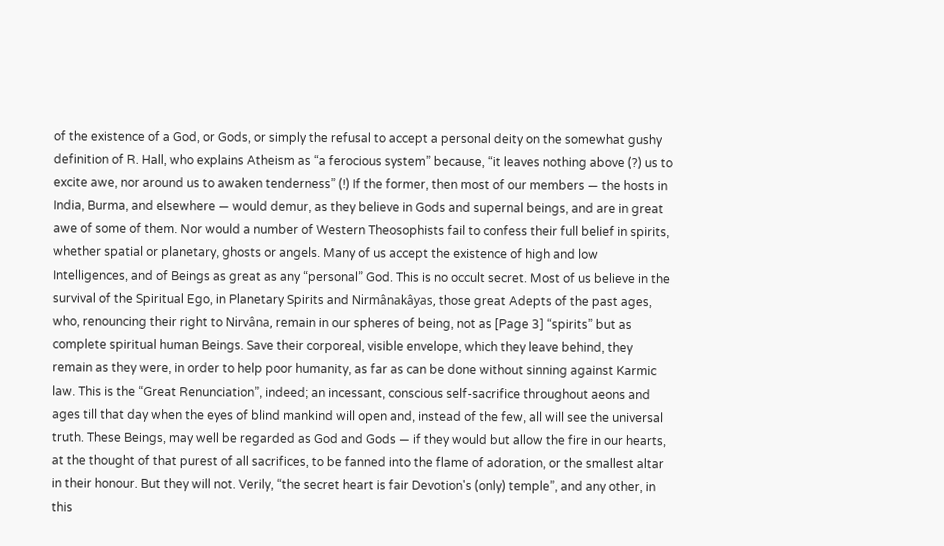of the existence of a God, or Gods, or simply the refusal to accept a personal deity on the somewhat gushy definition of R. Hall, who explains Atheism as “a ferocious system” because, “it leaves nothing above (?) us to excite awe, nor around us to awaken tenderness” (!) If the former, then most of our members — the hosts in India, Burma, and elsewhere — would demur, as they believe in Gods and supernal beings, and are in great awe of some of them. Nor would a number of Western Theosophists fail to confess their full belief in spirits, whether spatial or planetary, ghosts or angels. Many of us accept the existence of high and low Intelligences, and of Beings as great as any “personal” God. This is no occult secret. Most of us believe in the survival of the Spiritual Ego, in Planetary Spirits and Nirmânakâyas, those great Adepts of the past ages, who, renouncing their right to Nirvâna, remain in our spheres of being, not as [Page 3] “spirits” but as complete spiritual human Beings. Save their corporeal, visible envelope, which they leave behind, they remain as they were, in order to help poor humanity, as far as can be done without sinning against Karmic law. This is the “Great Renunciation”, indeed; an incessant, conscious self-sacrifice throughout aeons and ages till that day when the eyes of blind mankind will open and, instead of the few, all will see the universal truth. These Beings, may well be regarded as God and Gods — if they would but allow the fire in our hearts, at the thought of that purest of all sacrifices, to be fanned into the flame of adoration, or the smallest altar in their honour. But they will not. Verily, “the secret heart is fair Devotion's (only) temple”, and any other, in this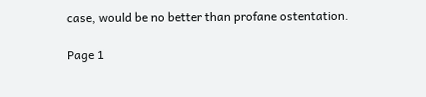case, would be no better than profane ostentation.

Page 1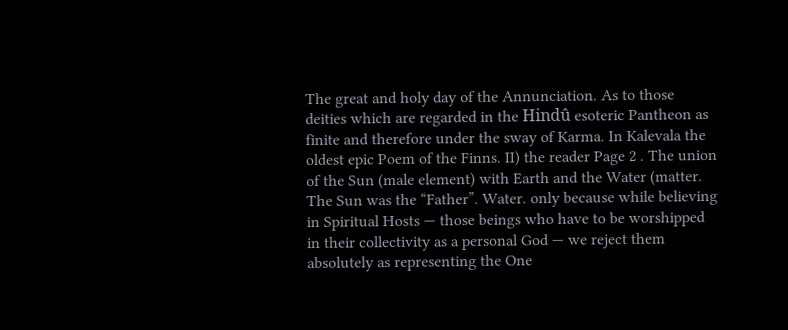The great and holy day of the Annunciation. As to those deities which are regarded in the Hindû esoteric Pantheon as finite and therefore under the sway of Karma. In Kalevala the oldest epic Poem of the Finns. II) the reader Page 2 . The union of the Sun (male element) with Earth and the Water (matter. The Sun was the “Father”. Water. only because while believing in Spiritual Hosts — those beings who have to be worshipped in their collectivity as a personal God — we reject them absolutely as representing the One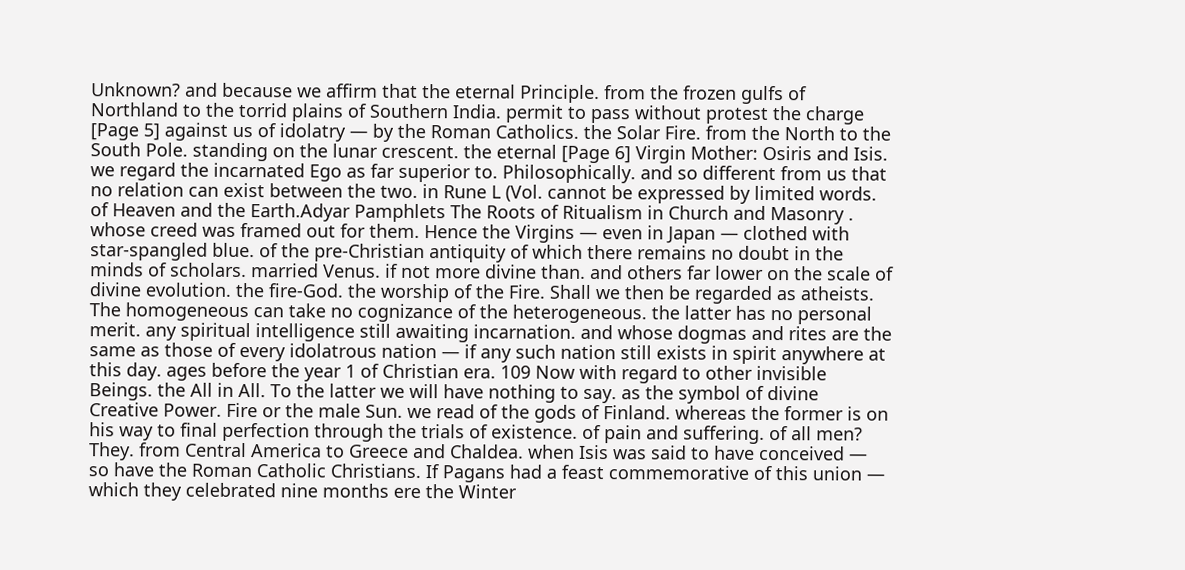Unknown? and because we affirm that the eternal Principle. from the frozen gulfs of Northland to the torrid plains of Southern India. permit to pass without protest the charge [Page 5] against us of idolatry — by the Roman Catholics. the Solar Fire. from the North to the South Pole. standing on the lunar crescent. the eternal [Page 6] Virgin Mother: Osiris and Isis. we regard the incarnated Ego as far superior to. Philosophically. and so different from us that no relation can exist between the two. in Rune L (Vol. cannot be expressed by limited words. of Heaven and the Earth.Adyar Pamphlets The Roots of Ritualism in Church and Masonry . whose creed was framed out for them. Hence the Virgins — even in Japan — clothed with star-spangled blue. of the pre-Christian antiquity of which there remains no doubt in the minds of scholars. married Venus. if not more divine than. and others far lower on the scale of divine evolution. the fire-God. the worship of the Fire. Shall we then be regarded as atheists. The homogeneous can take no cognizance of the heterogeneous. the latter has no personal merit. any spiritual intelligence still awaiting incarnation. and whose dogmas and rites are the same as those of every idolatrous nation — if any such nation still exists in spirit anywhere at this day. ages before the year 1 of Christian era. 109 Now with regard to other invisible Beings. the All in All. To the latter we will have nothing to say. as the symbol of divine Creative Power. Fire or the male Sun. we read of the gods of Finland. whereas the former is on his way to final perfection through the trials of existence. of pain and suffering. of all men? They. from Central America to Greece and Chaldea. when Isis was said to have conceived — so have the Roman Catholic Christians. If Pagans had a feast commemorative of this union — which they celebrated nine months ere the Winter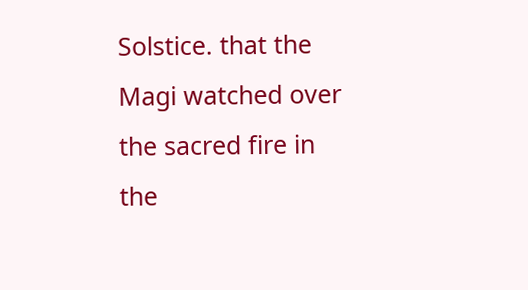Solstice. that the Magi watched over the sacred fire in the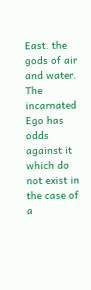East. the gods of air and water. The incarnated Ego has odds against it which do not exist in the case of a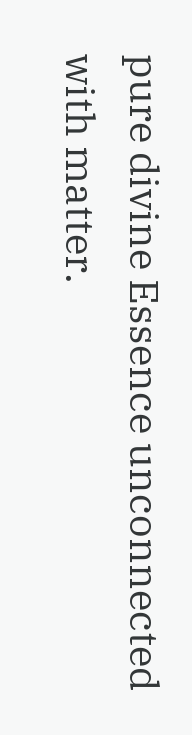pure divine Essence unconnected with matter.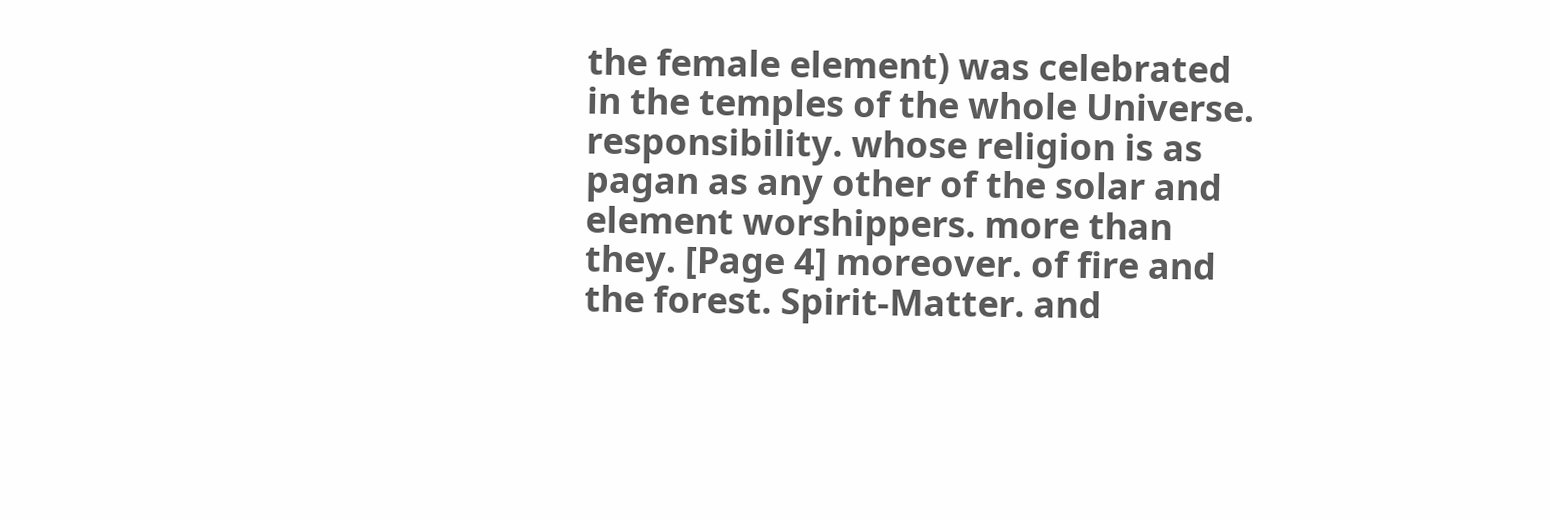the female element) was celebrated in the temples of the whole Universe. responsibility. whose religion is as pagan as any other of the solar and element worshippers. more than they. [Page 4] moreover. of fire and the forest. Spirit-Matter. and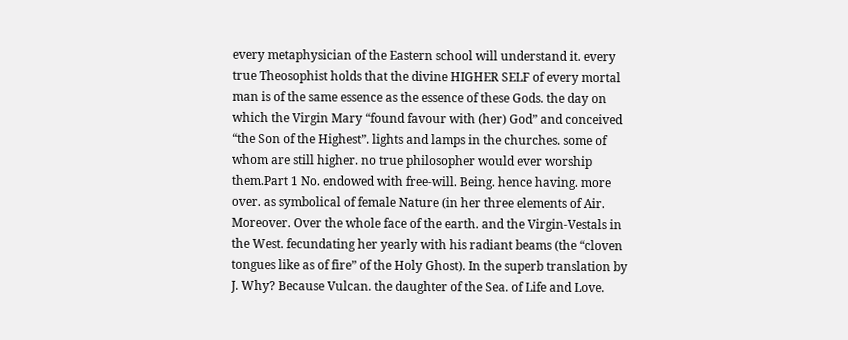every metaphysician of the Eastern school will understand it. every true Theosophist holds that the divine HIGHER SELF of every mortal man is of the same essence as the essence of these Gods. the day on which the Virgin Mary “found favour with (her) God” and conceived “the Son of the Highest”. lights and lamps in the churches. some of whom are still higher. no true philosopher would ever worship them.Part 1 No. endowed with free-will. Being. hence having. more over. as symbolical of female Nature (in her three elements of Air. Moreover. Over the whole face of the earth. and the Virgin-Vestals in the West. fecundating her yearly with his radiant beams (the “cloven tongues like as of fire” of the Holy Ghost). In the superb translation by J. Why? Because Vulcan. the daughter of the Sea. of Life and Love.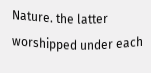Nature. the latter worshipped under each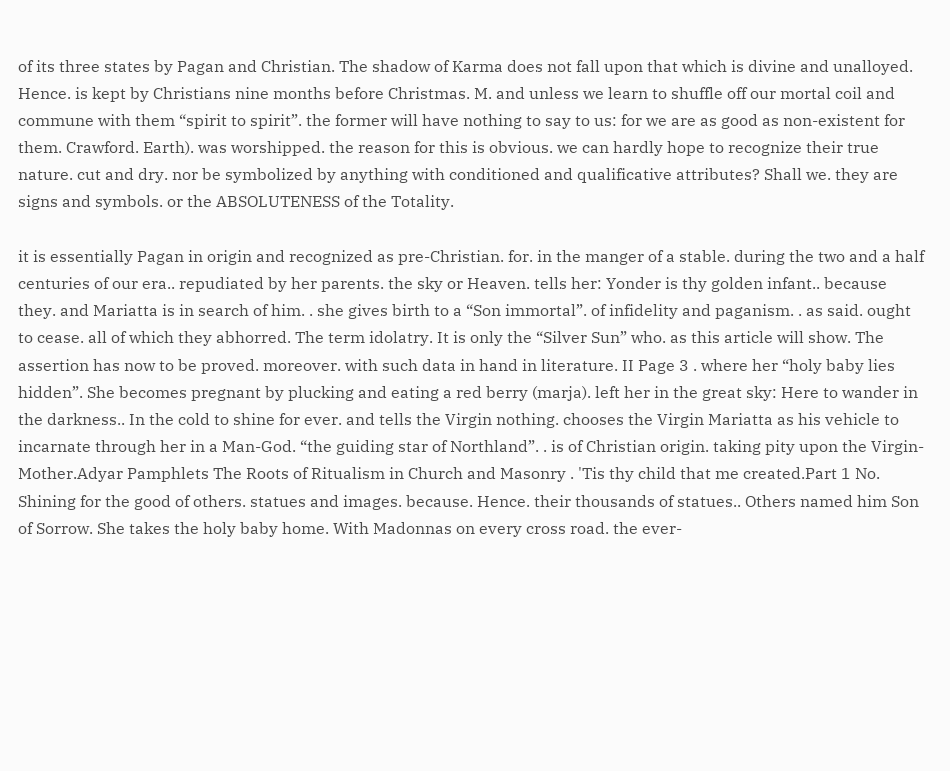of its three states by Pagan and Christian. The shadow of Karma does not fall upon that which is divine and unalloyed. Hence. is kept by Christians nine months before Christmas. M. and unless we learn to shuffle off our mortal coil and commune with them “spirit to spirit”. the former will have nothing to say to us: for we are as good as non-existent for them. Crawford. Earth). was worshipped. the reason for this is obvious. we can hardly hope to recognize their true nature. cut and dry. nor be symbolized by anything with conditioned and qualificative attributes? Shall we. they are signs and symbols. or the ABSOLUTENESS of the Totality.

it is essentially Pagan in origin and recognized as pre-Christian. for. in the manger of a stable. during the two and a half centuries of our era.. repudiated by her parents. the sky or Heaven. tells her: Yonder is thy golden infant.. because they. and Mariatta is in search of him. . she gives birth to a “Son immortal”. of infidelity and paganism. . as said. ought to cease. all of which they abhorred. The term idolatry. It is only the “Silver Sun” who. as this article will show. The assertion has now to be proved. moreover. with such data in hand in literature. II Page 3 . where her “holy baby lies hidden”. She becomes pregnant by plucking and eating a red berry (marja). left her in the great sky: Here to wander in the darkness.. In the cold to shine for ever. and tells the Virgin nothing. chooses the Virgin Mariatta as his vehicle to incarnate through her in a Man-God. “the guiding star of Northland”. . is of Christian origin. taking pity upon the Virgin-Mother.Adyar Pamphlets The Roots of Ritualism in Church and Masonry . 'Tis thy child that me created.Part 1 No. Shining for the good of others. statues and images. because. Hence. their thousands of statues.. Others named him Son of Sorrow. She takes the holy baby home. With Madonnas on every cross road. the ever-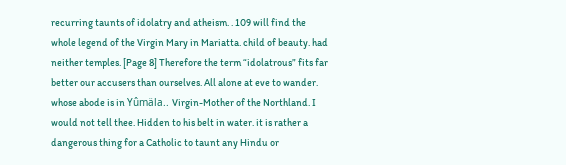recurring taunts of idolatry and atheism. . 109 will find the whole legend of the Virgin Mary in Mariatta. child of beauty. had neither temples. [Page 8] Therefore the term “idolatrous” fits far better our accusers than ourselves. All alone at eve to wander. whose abode is in Yûmäla.. Virgin-Mother of the Northland. I would not tell thee. Hidden to his belt in water. it is rather a dangerous thing for a Catholic to taunt any Hindu or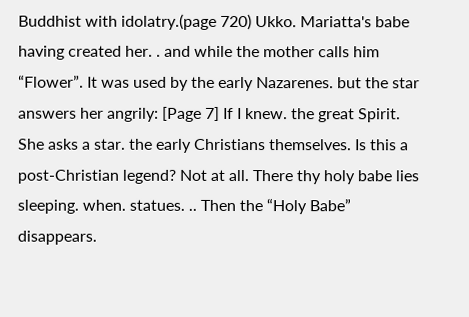Buddhist with idolatry.(page 720) Ukko. Mariatta's babe having created her. . and while the mother calls him “Flower”. It was used by the early Nazarenes. but the star answers her angrily: [Page 7] If I knew. the great Spirit. She asks a star. the early Christians themselves. Is this a post-Christian legend? Not at all. There thy holy babe lies sleeping. when. statues. .. Then the “Holy Babe” disappears.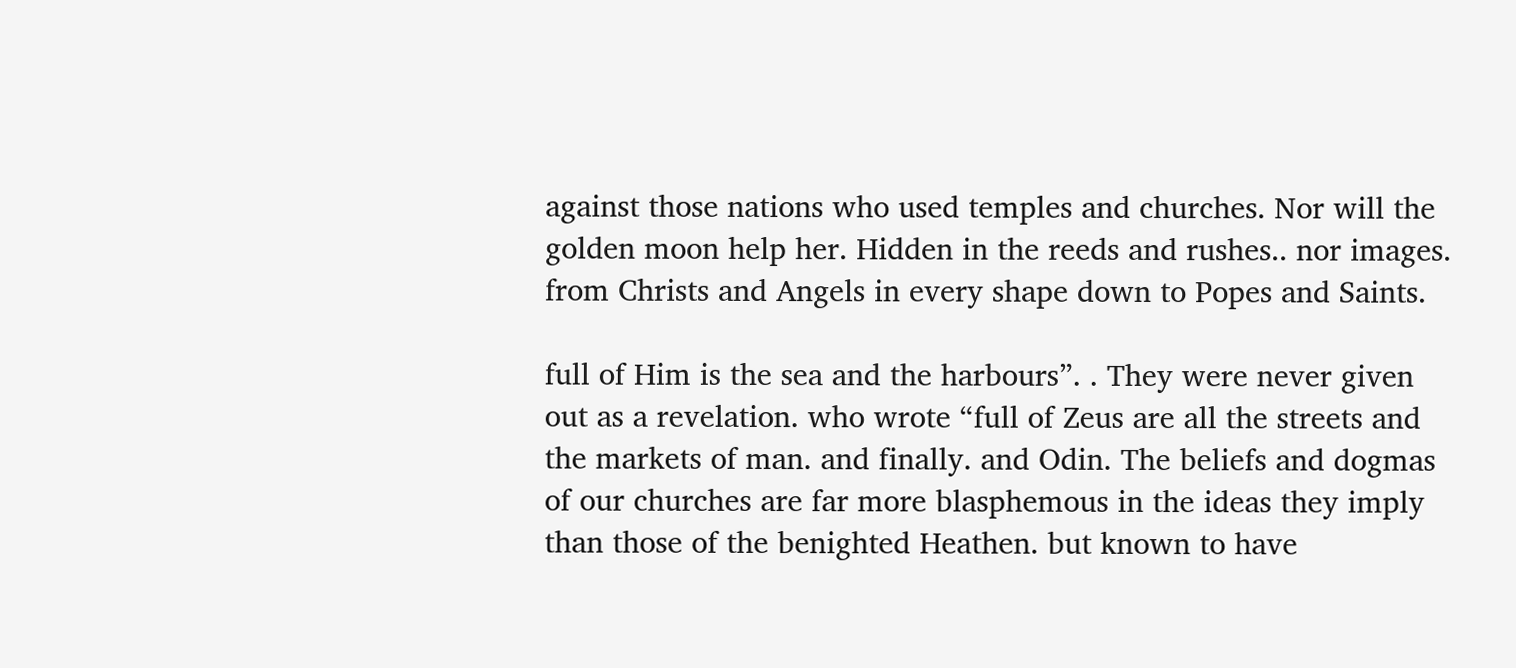against those nations who used temples and churches. Nor will the golden moon help her. Hidden in the reeds and rushes.. nor images. from Christs and Angels in every shape down to Popes and Saints.

full of Him is the sea and the harbours”. . They were never given out as a revelation. who wrote “full of Zeus are all the streets and the markets of man. and finally. and Odin. The beliefs and dogmas of our churches are far more blasphemous in the ideas they imply than those of the benighted Heathen. but known to have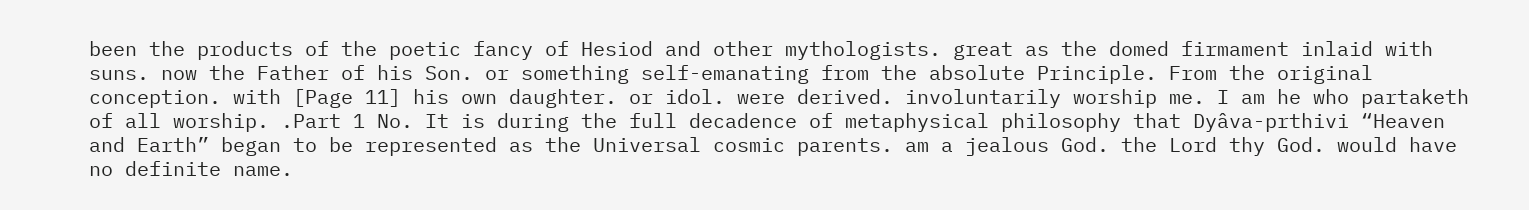been the products of the poetic fancy of Hesiod and other mythologists. great as the domed firmament inlaid with suns. now the Father of his Son. or something self-emanating from the absolute Principle. From the original conception. with [Page 11] his own daughter. or idol. were derived. involuntarily worship me. I am he who partaketh of all worship. .Part 1 No. It is during the full decadence of metaphysical philosophy that Dyâva-prthivi “Heaven and Earth” began to be represented as the Universal cosmic parents. am a jealous God. the Lord thy God. would have no definite name.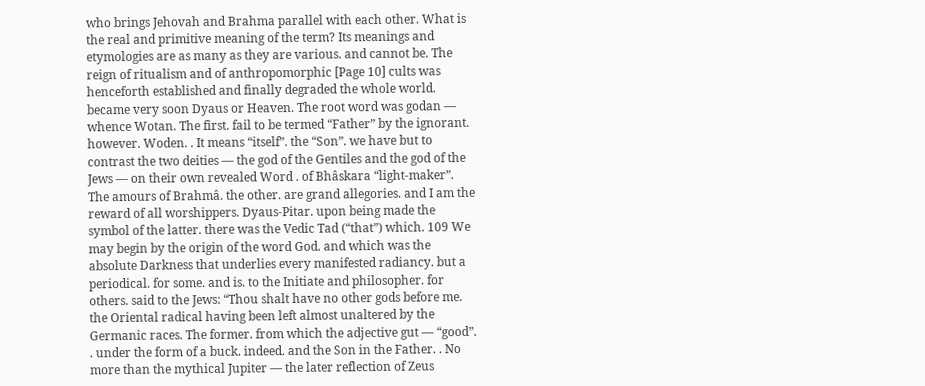who brings Jehovah and Brahma parallel with each other. What is the real and primitive meaning of the term? Its meanings and etymologies are as many as they are various. and cannot be. The reign of ritualism and of anthropomorphic [Page 10] cults was henceforth established and finally degraded the whole world. became very soon Dyaus or Heaven. The root word was godan — whence Wotan. The first. fail to be termed “Father” by the ignorant. however. Woden. . It means “itself”. the “Son”. we have but to contrast the two deities — the god of the Gentiles and the god of the Jews — on their own revealed Word . of Bhâskara “light-maker”. The amours of Brahmâ. the other. are grand allegories. and I am the reward of all worshippers. Dyaus-Pitar. upon being made the symbol of the latter. there was the Vedic Tad (“that”) which. 109 We may begin by the origin of the word God. and which was the absolute Darkness that underlies every manifested radiancy. but a periodical. for some. and is. to the Initiate and philosopher. for others. said to the Jews: “Thou shalt have no other gods before me. the Oriental radical having been left almost unaltered by the Germanic races. The former. from which the adjective gut — “good”. . under the form of a buck. indeed. and the Son in the Father. . No more than the mythical Jupiter — the later reflection of Zeus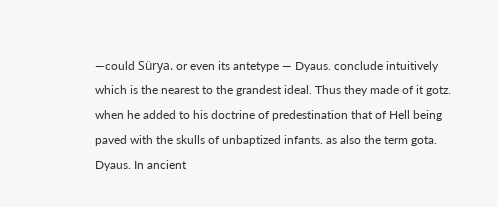—could Sürya. or even its antetype — Dyaus. conclude intuitively which is the nearest to the grandest ideal. Thus they made of it gotz. when he added to his doctrine of predestination that of Hell being paved with the skulls of unbaptized infants. as also the term gota. Dyaus. In ancient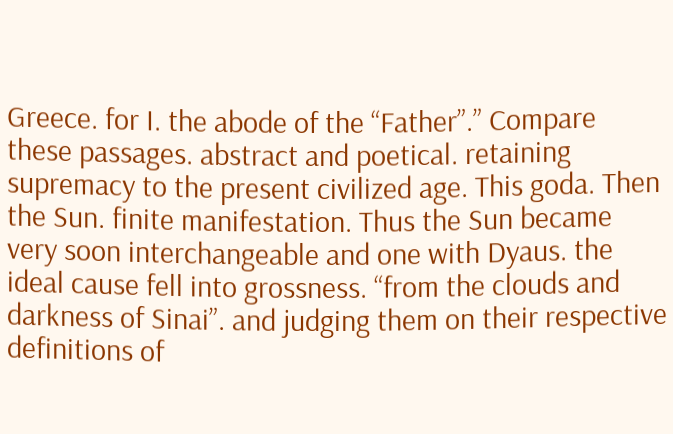Greece. for I. the abode of the “Father”.” Compare these passages. abstract and poetical. retaining supremacy to the present civilized age. This goda. Then the Sun. finite manifestation. Thus the Sun became very soon interchangeable and one with Dyaus. the ideal cause fell into grossness. “from the clouds and darkness of Sinai”. and judging them on their respective definitions of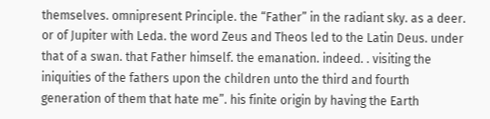themselves. omnipresent Principle. the “Father” in the radiant sky. as a deer. or of Jupiter with Leda. the word Zeus and Theos led to the Latin Deus. under that of a swan. that Father himself. the emanation. indeed. . visiting the iniquities of the fathers upon the children unto the third and fourth generation of them that hate me”. his finite origin by having the Earth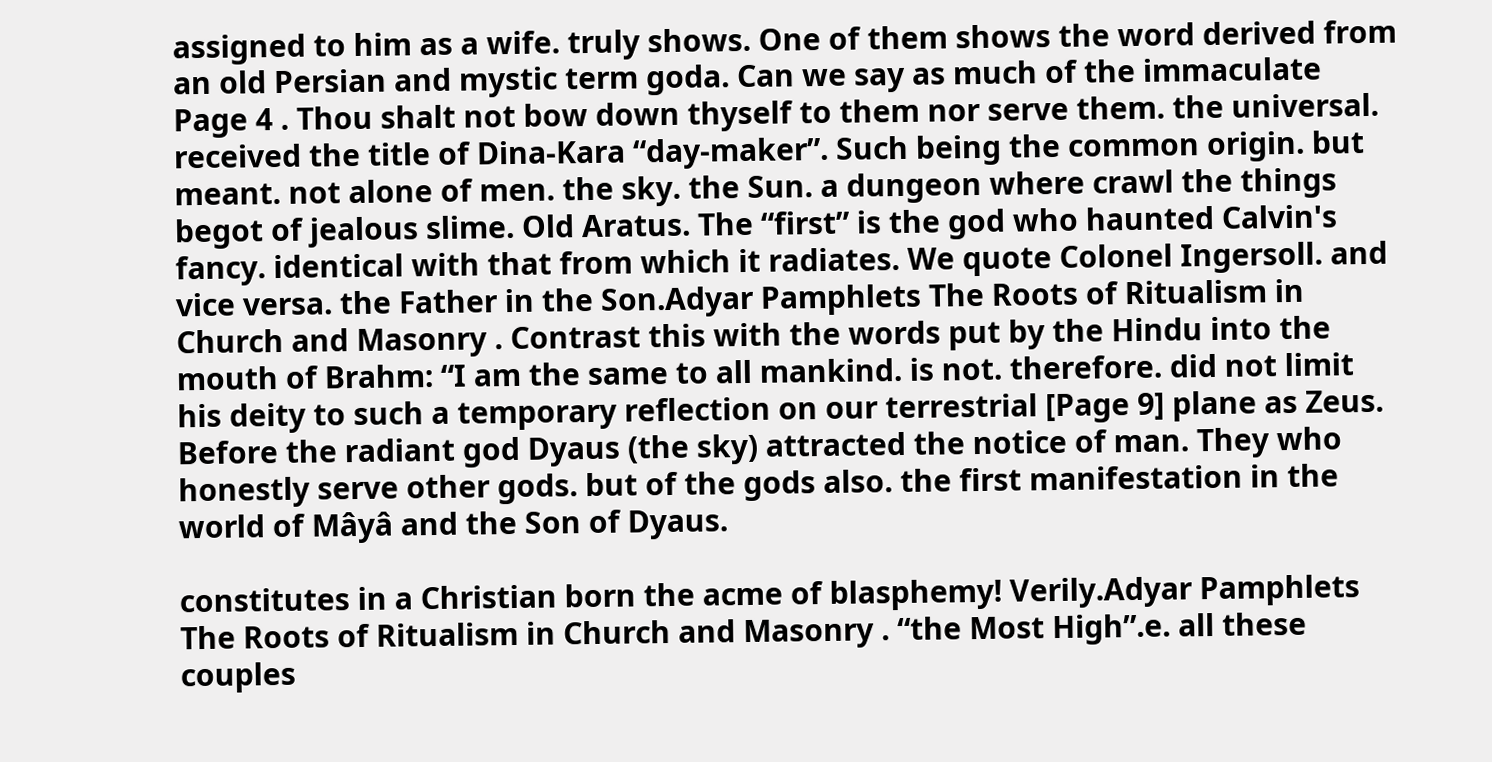assigned to him as a wife. truly shows. One of them shows the word derived from an old Persian and mystic term goda. Can we say as much of the immaculate Page 4 . Thou shalt not bow down thyself to them nor serve them. the universal. received the title of Dina-Kara “day-maker”. Such being the common origin. but meant. not alone of men. the sky. the Sun. a dungeon where crawl the things begot of jealous slime. Old Aratus. The “first” is the god who haunted Calvin's fancy. identical with that from which it radiates. We quote Colonel Ingersoll. and vice versa. the Father in the Son.Adyar Pamphlets The Roots of Ritualism in Church and Masonry . Contrast this with the words put by the Hindu into the mouth of Brahm: “I am the same to all mankind. is not. therefore. did not limit his deity to such a temporary reflection on our terrestrial [Page 9] plane as Zeus. Before the radiant god Dyaus (the sky) attracted the notice of man. They who honestly serve other gods. but of the gods also. the first manifestation in the world of Mâyâ and the Son of Dyaus.

constitutes in a Christian born the acme of blasphemy! Verily.Adyar Pamphlets The Roots of Ritualism in Church and Masonry . “the Most High”.e. all these couples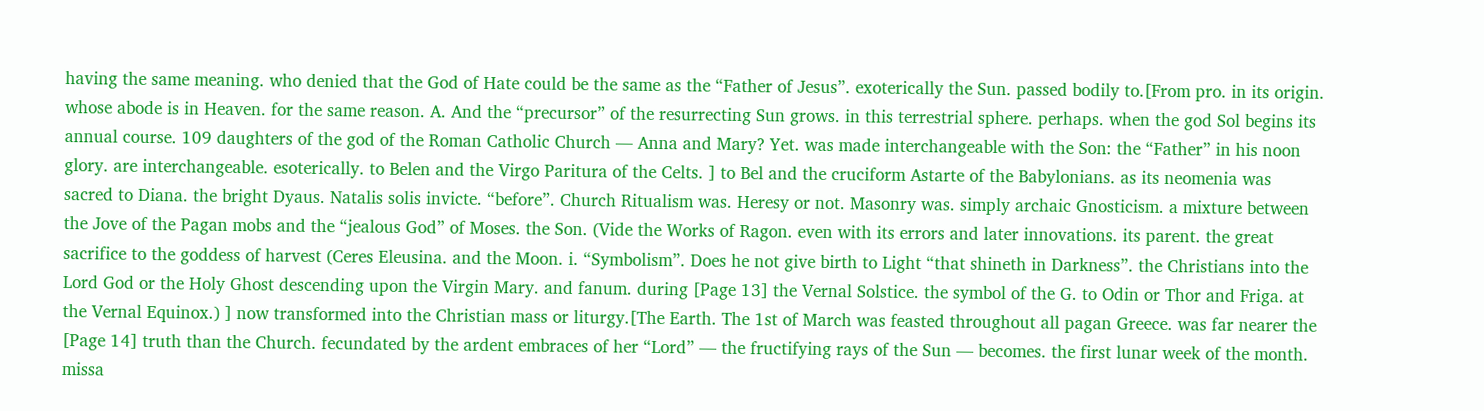having the same meaning. who denied that the God of Hate could be the same as the “Father of Jesus”. exoterically the Sun. passed bodily to.[From pro. in its origin. whose abode is in Heaven. for the same reason. A. And the “precursor” of the resurrecting Sun grows. in this terrestrial sphere. perhaps. when the god Sol begins its annual course. 109 daughters of the god of the Roman Catholic Church — Anna and Mary? Yet. was made interchangeable with the Son: the “Father” in his noon glory. are interchangeable. esoterically. to Belen and the Virgo Paritura of the Celts. ] to Bel and the cruciform Astarte of the Babylonians. as its neomenia was sacred to Diana. the bright Dyaus. Natalis solis invicte. “before”. Church Ritualism was. Heresy or not. Masonry was. simply archaic Gnosticism. a mixture between the Jove of the Pagan mobs and the “jealous God” of Moses. the Son. (Vide the Works of Ragon. even with its errors and later innovations. its parent. the great sacrifice to the goddess of harvest (Ceres Eleusina. and the Moon. i. “Symbolism”. Does he not give birth to Light “that shineth in Darkness”. the Christians into the Lord God or the Holy Ghost descending upon the Virgin Mary. and fanum. during [Page 13] the Vernal Solstice. the symbol of the G. to Odin or Thor and Friga. at the Vernal Equinox.) ] now transformed into the Christian mass or liturgy.[The Earth. The 1st of March was feasted throughout all pagan Greece. was far nearer the [Page 14] truth than the Church. fecundated by the ardent embraces of her “Lord” — the fructifying rays of the Sun — becomes. the first lunar week of the month. missa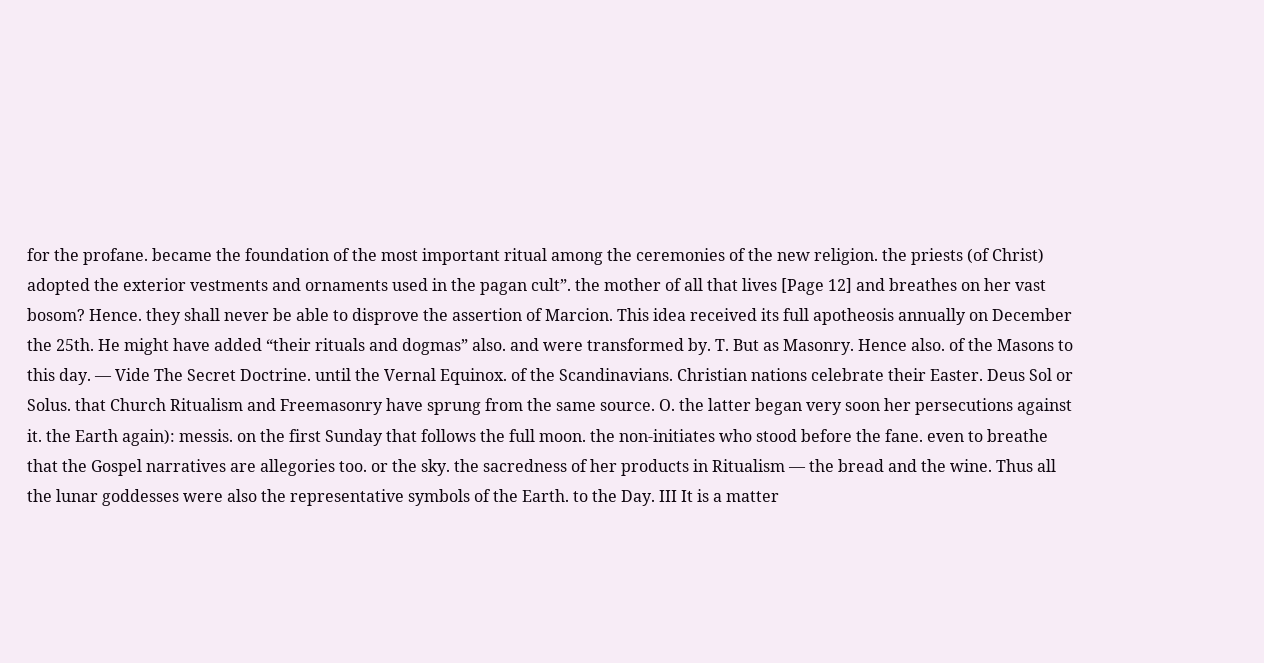for the profane. became the foundation of the most important ritual among the ceremonies of the new religion. the priests (of Christ) adopted the exterior vestments and ornaments used in the pagan cult”. the mother of all that lives [Page 12] and breathes on her vast bosom? Hence. they shall never be able to disprove the assertion of Marcion. This idea received its full apotheosis annually on December the 25th. He might have added “their rituals and dogmas” also. and were transformed by. T. But as Masonry. Hence also. of the Masons to this day. — Vide The Secret Doctrine. until the Vernal Equinox. of the Scandinavians. Christian nations celebrate their Easter. Deus Sol or Solus. that Church Ritualism and Freemasonry have sprung from the same source. O. the latter began very soon her persecutions against it. the Earth again): messis. on the first Sunday that follows the full moon. the non-initiates who stood before the fane. even to breathe that the Gospel narratives are allegories too. or the sky. the sacredness of her products in Ritualism — the bread and the wine. Thus all the lunar goddesses were also the representative symbols of the Earth. to the Day. III It is a matter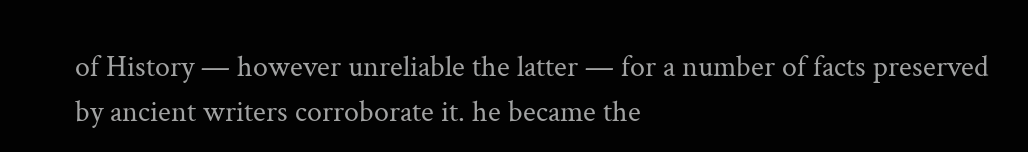of History — however unreliable the latter — for a number of facts preserved by ancient writers corroborate it. he became the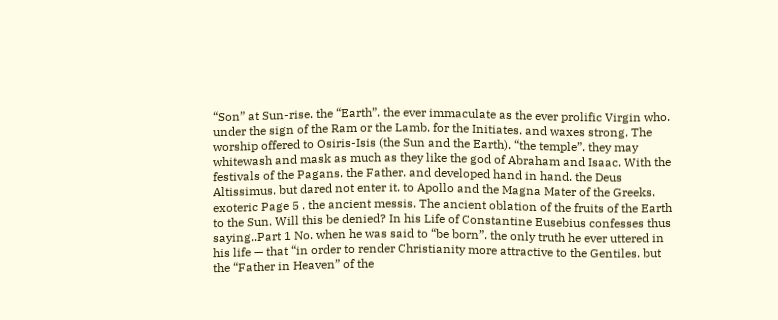“Son” at Sun-rise. the “Earth”. the ever immaculate as the ever prolific Virgin who. under the sign of the Ram or the Lamb. for the Initiates. and waxes strong. The worship offered to Osiris-Isis (the Sun and the Earth). “the temple”. they may whitewash and mask as much as they like the god of Abraham and Isaac. With the festivals of the Pagans. the Father. and developed hand in hand. the Deus Altissimus. but dared not enter it. to Apollo and the Magna Mater of the Greeks. exoteric Page 5 . the ancient messis. The ancient oblation of the fruits of the Earth to the Sun. Will this be denied? In his Life of Constantine Eusebius confesses thus saying..Part 1 No. when he was said to “be born”. the only truth he ever uttered in his life — that “in order to render Christianity more attractive to the Gentiles. but the “Father in Heaven” of the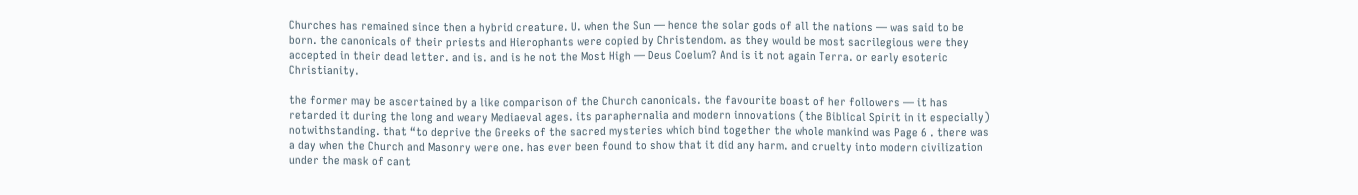Churches has remained since then a hybrid creature. U. when the Sun — hence the solar gods of all the nations — was said to be born. the canonicals of their priests and Hierophants were copied by Christendom. as they would be most sacrilegious were they accepted in their dead letter. and is. and is he not the Most High — Deus Coelum? And is it not again Terra. or early esoteric Christianity.

the former may be ascertained by a like comparison of the Church canonicals. the favourite boast of her followers — it has retarded it during the long and weary Mediaeval ages. its paraphernalia and modern innovations (the Biblical Spirit in it especially) notwithstanding. that “to deprive the Greeks of the sacred mysteries which bind together the whole mankind was Page 6 . there was a day when the Church and Masonry were one. has ever been found to show that it did any harm. and cruelty into modern civilization under the mask of cant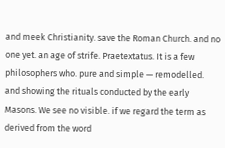and meek Christianity. save the Roman Church. and no one yet. an age of strife. Praetextatus. It is a few philosophers who. pure and simple — remodelled. and showing the rituals conducted by the early Masons. We see no visible. if we regard the term as derived from the word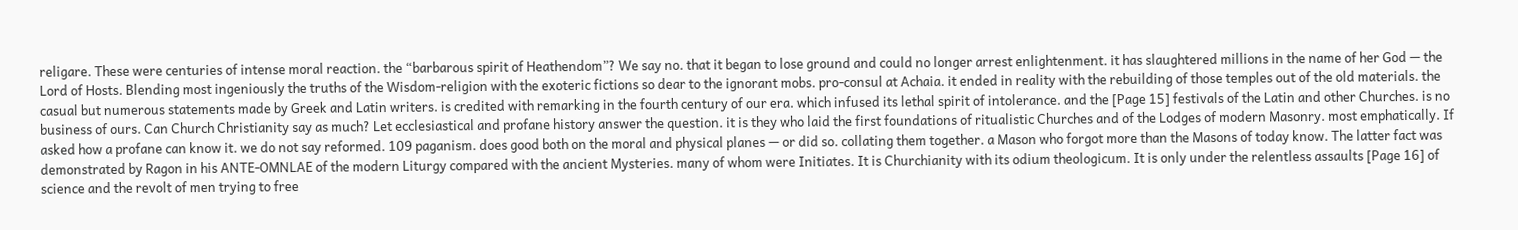religare. These were centuries of intense moral reaction. the “barbarous spirit of Heathendom”? We say no. that it began to lose ground and could no longer arrest enlightenment. it has slaughtered millions in the name of her God — the Lord of Hosts. Blending most ingeniously the truths of the Wisdom-religion with the exoteric fictions so dear to the ignorant mobs. pro-consul at Achaia. it ended in reality with the rebuilding of those temples out of the old materials. the casual but numerous statements made by Greek and Latin writers. is credited with remarking in the fourth century of our era. which infused its lethal spirit of intolerance. and the [Page 15] festivals of the Latin and other Churches. is no business of ours. Can Church Christianity say as much? Let ecclesiastical and profane history answer the question. it is they who laid the first foundations of ritualistic Churches and of the Lodges of modern Masonry. most emphatically. If asked how a profane can know it. we do not say reformed. 109 paganism. does good both on the moral and physical planes — or did so. collating them together. a Mason who forgot more than the Masons of today know. The latter fact was demonstrated by Ragon in his ANTE-OMNLAE of the modern Liturgy compared with the ancient Mysteries. many of whom were Initiates. It is Churchianity with its odium theologicum. It is only under the relentless assaults [Page 16] of science and the revolt of men trying to free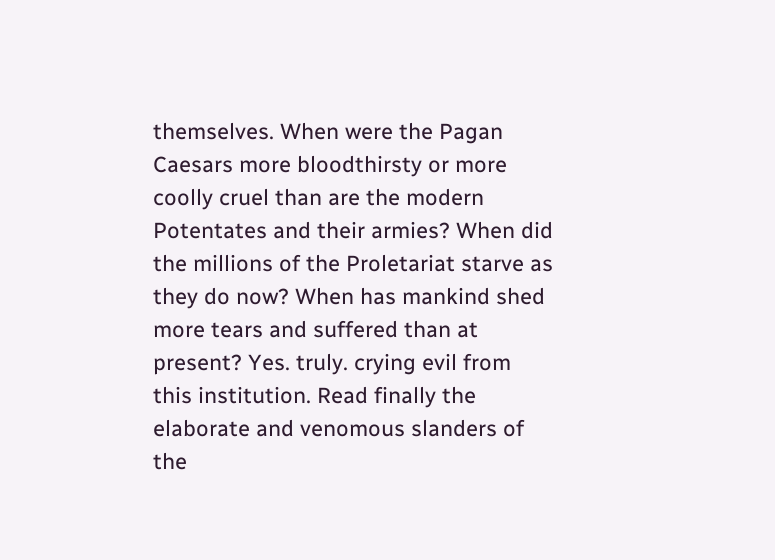themselves. When were the Pagan Caesars more bloodthirsty or more coolly cruel than are the modern Potentates and their armies? When did the millions of the Proletariat starve as they do now? When has mankind shed more tears and suffered than at present? Yes. truly. crying evil from this institution. Read finally the elaborate and venomous slanders of the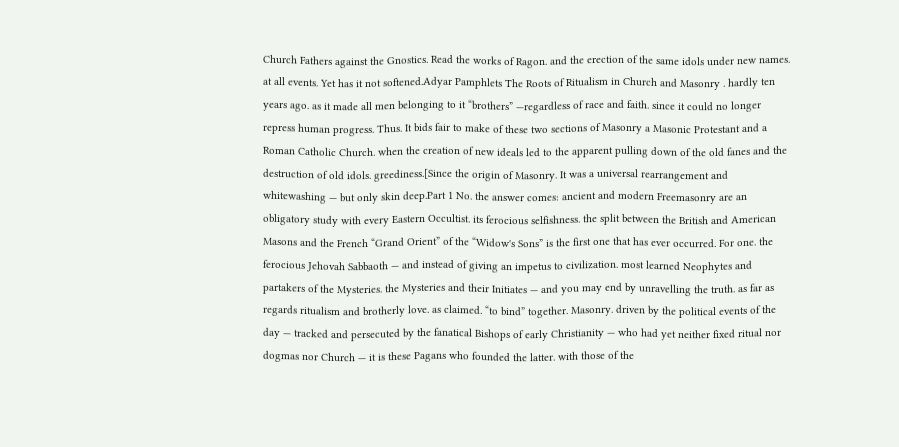Church Fathers against the Gnostics. Read the works of Ragon. and the erection of the same idols under new names. at all events. Yet has it not softened.Adyar Pamphlets The Roots of Ritualism in Church and Masonry . hardly ten years ago. as it made all men belonging to it “brothers” —regardless of race and faith. since it could no longer repress human progress. Thus. It bids fair to make of these two sections of Masonry a Masonic Protestant and a Roman Catholic Church. when the creation of new ideals led to the apparent pulling down of the old fanes and the destruction of old idols. greediness.[Since the origin of Masonry. It was a universal rearrangement and whitewashing — but only skin deep.Part 1 No. the answer comes: ancient and modern Freemasonry are an obligatory study with every Eastern Occultist. its ferocious selfishness. the split between the British and American Masons and the French “Grand Orient” of the “Widow's Sons” is the first one that has ever occurred. For one. the ferocious Jehovah Sabbaoth — and instead of giving an impetus to civilization. most learned Neophytes and partakers of the Mysteries. the Mysteries and their Initiates — and you may end by unravelling the truth. as far as regards ritualism and brotherly love. as claimed. “to bind” together. Masonry. driven by the political events of the day — tracked and persecuted by the fanatical Bishops of early Christianity — who had yet neither fixed ritual nor dogmas nor Church — it is these Pagans who founded the latter. with those of the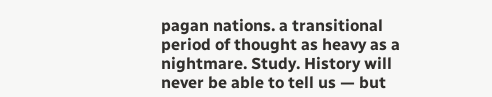pagan nations. a transitional period of thought as heavy as a nightmare. Study. History will never be able to tell us — but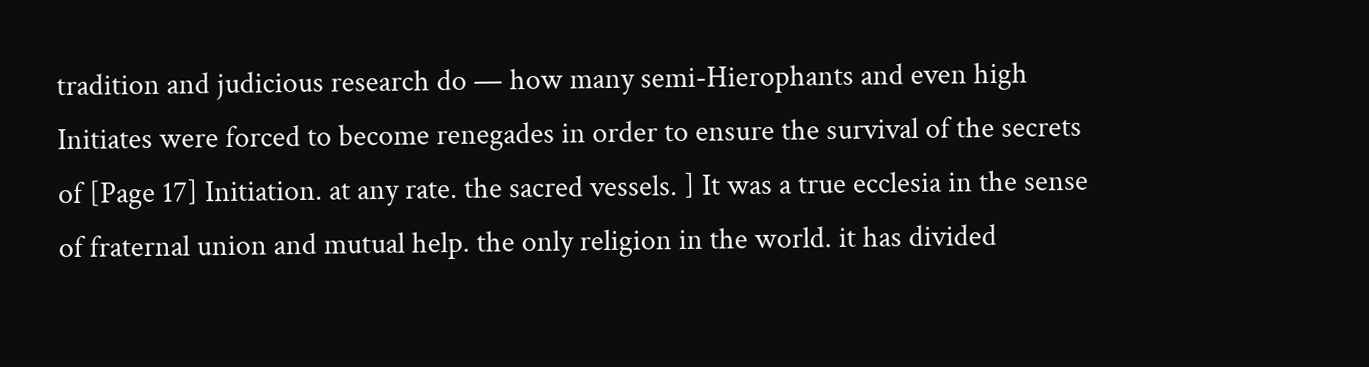tradition and judicious research do — how many semi-Hierophants and even high Initiates were forced to become renegades in order to ensure the survival of the secrets of [Page 17] Initiation. at any rate. the sacred vessels. ] It was a true ecclesia in the sense of fraternal union and mutual help. the only religion in the world. it has divided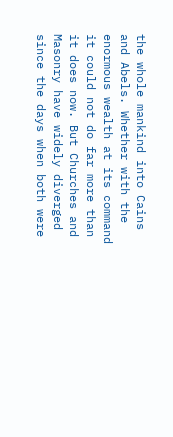the whole mankind into Cains and Abels. Whether with the enormous wealth at its command it could not do far more than it does now. But Churches and Masonry have widely diverged since the days when both were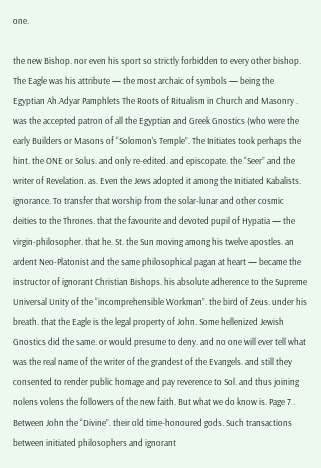one.

the new Bishop. nor even his sport so strictly forbidden to every other bishop. The Eagle was his attribute — the most archaic of symbols — being the Egyptian Ah.Adyar Pamphlets The Roots of Ritualism in Church and Masonry . was the accepted patron of all the Egyptian and Greek Gnostics (who were the early Builders or Masons of “Solomon's Temple”. The Initiates took perhaps the hint. the ONE or Solus. and only re-edited. and episcopate. the “Seer” and the writer of Revelation. as. Even the Jews adopted it among the Initiated Kabalists. ignorance. To transfer that worship from the solar-lunar and other cosmic deities to the Thrones. that the favourite and devoted pupil of Hypatia — the virgin-philosopher. that he. St. the Sun moving among his twelve apostles. an ardent Neo-Platonist and the same philosophical pagan at heart — became the instructor of ignorant Christian Bishops. his absolute adherence to the Supreme Universal Unity of the “incomprehensible Workman”. the bird of Zeus. under his breath. that the Eagle is the legal property of John. Some hellenized Jewish Gnostics did the same. or would presume to deny. and no one will ever tell what was the real name of the writer of the grandest of the Evangels. and still they consented to render public homage and pay reverence to Sol. and thus joining nolens volens the followers of the new faith. But what we do know is. Page 7 . Between John the “Divine”. their old time-honoured gods. Such transactions between initiated philosophers and ignorant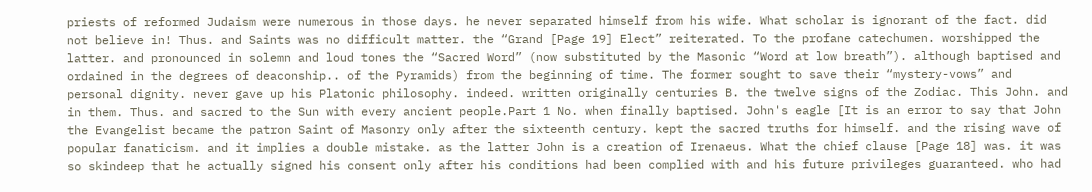priests of reformed Judaism were numerous in those days. he never separated himself from his wife. What scholar is ignorant of the fact. did not believe in! Thus. and Saints was no difficult matter. the “Grand [Page 19] Elect” reiterated. To the profane catechumen. worshipped the latter. and pronounced in solemn and loud tones the “Sacred Word” (now substituted by the Masonic “Word at low breath”). although baptised and ordained in the degrees of deaconship.. of the Pyramids) from the beginning of time. The former sought to save their “mystery-vows” and personal dignity. never gave up his Platonic philosophy. indeed. written originally centuries B. the twelve signs of the Zodiac. This John. and in them. Thus. and sacred to the Sun with every ancient people.Part 1 No. when finally baptised. John's eagle [It is an error to say that John the Evangelist became the patron Saint of Masonry only after the sixteenth century. kept the sacred truths for himself. and the rising wave of popular fanaticism. and it implies a double mistake. as the latter John is a creation of Irenaeus. What the chief clause [Page 18] was. it was so skindeep that he actually signed his consent only after his conditions had been complied with and his future privileges guaranteed. who had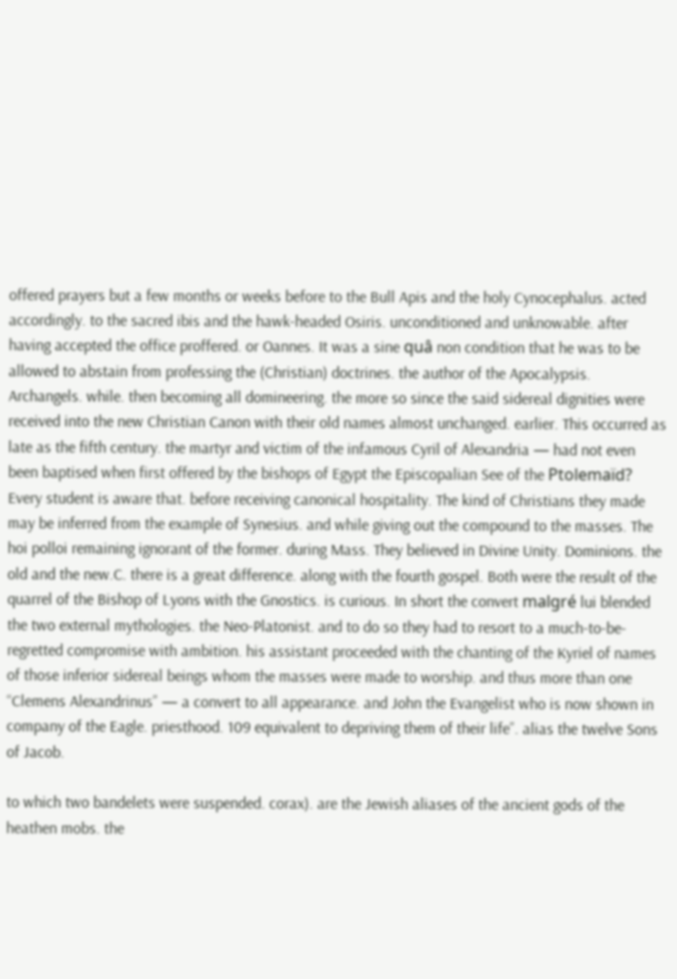offered prayers but a few months or weeks before to the Bull Apis and the holy Cynocephalus. acted accordingly. to the sacred ibis and the hawk-headed Osiris. unconditioned and unknowable. after having accepted the office proffered. or Oannes. It was a sine quâ non condition that he was to be allowed to abstain from professing the (Christian) doctrines. the author of the Apocalypsis. Archangels. while. then becoming all domineering. the more so since the said sidereal dignities were received into the new Christian Canon with their old names almost unchanged. earlier. This occurred as late as the fifth century. the martyr and victim of the infamous Cyril of Alexandria — had not even been baptised when first offered by the bishops of Egypt the Episcopalian See of the Ptolemaïd? Every student is aware that. before receiving canonical hospitality. The kind of Christians they made may be inferred from the example of Synesius. and while giving out the compound to the masses. The hoi polloi remaining ignorant of the former. during Mass. They believed in Divine Unity. Dominions. the old and the new.C. there is a great difference. along with the fourth gospel. Both were the result of the quarrel of the Bishop of Lyons with the Gnostics. is curious. In short the convert malgré lui blended the two external mythologies. the Neo-Platonist. and to do so they had to resort to a much-to-be-regretted compromise with ambition. his assistant proceeded with the chanting of the Kyriel of names of those inferior sidereal beings whom the masses were made to worship. and thus more than one “Clemens Alexandrinus” — a convert to all appearance. and John the Evangelist who is now shown in company of the Eagle. priesthood. 109 equivalent to depriving them of their life”. alias the twelve Sons of Jacob.

to which two bandelets were suspended. corax). are the Jewish aliases of the ancient gods of the heathen mobs. the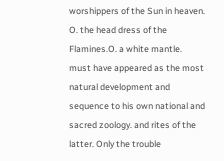worshippers of the Sun in heaven. O. the head dress of the Flamines.O. a white mantle. must have appeared as the most natural development and sequence to his own national and sacred zoology. and rites of the latter. Only the trouble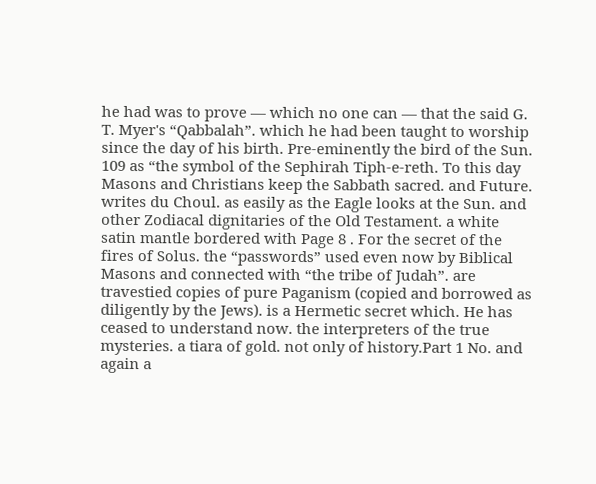he had was to prove — which no one can — that the said G. T. Myer's “Qabbalah”. which he had been taught to worship since the day of his birth. Pre-eminently the bird of the Sun. 109 as “the symbol of the Sephirah Tiph-e-reth. To this day Masons and Christians keep the Sabbath sacred. and Future. writes du Choul. as easily as the Eagle looks at the Sun. and other Zodiacal dignitaries of the Old Testament. a white satin mantle bordered with Page 8 . For the secret of the fires of Solus. the “passwords” used even now by Biblical Masons and connected with “the tribe of Judah”. are travestied copies of pure Paganism (copied and borrowed as diligently by the Jews). is a Hermetic secret which. He has ceased to understand now. the interpreters of the true mysteries. a tiara of gold. not only of history.Part 1 No. and again a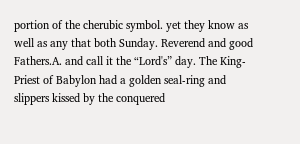portion of the cherubic symbol. yet they know as well as any that both Sunday. Reverend and good Fathers.A. and call it the “Lord's” day. The King-Priest of Babylon had a golden seal-ring and slippers kissed by the conquered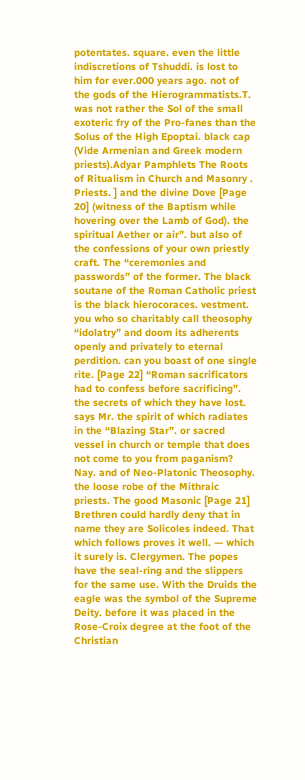potentates. square. even the little indiscretions of Tshuddi. is lost to him for ever.000 years ago. not of the gods of the Hierogrammatists.T. was not rather the Sol of the small exoteric fry of the Pro-fanes than the Solus of the High Epoptai. black cap (Vide Armenian and Greek modern priests).Adyar Pamphlets The Roots of Ritualism in Church and Masonry . Priests. ] and the divine Dove [Page 20] (witness of the Baptism while hovering over the Lamb of God). the spiritual Aether or air”. but also of the confessions of your own priestly craft. The “ceremonies and passwords” of the former. The black soutane of the Roman Catholic priest is the black hierocoraces. vestment. you who so charitably call theosophy “idolatry” and doom its adherents openly and privately to eternal perdition. can you boast of one single rite. [Page 22] “Roman sacrificators had to confess before sacrificing”. the secrets of which they have lost. says Mr. the spirit of which radiates in the “Blazing Star”. or sacred vessel in church or temple that does not come to you from paganism? Nay. and of Neo-Platonic Theosophy. the loose robe of the Mithraic priests. The good Masonic [Page 21] Brethren could hardly deny that in name they are Solicoles indeed. That which follows proves it well. — which it surely is. Clergymen. The popes have the seal-ring and the slippers for the same use. With the Druids the eagle was the symbol of the Supreme Deity. before it was placed in the Rose-Croix degree at the foot of the Christian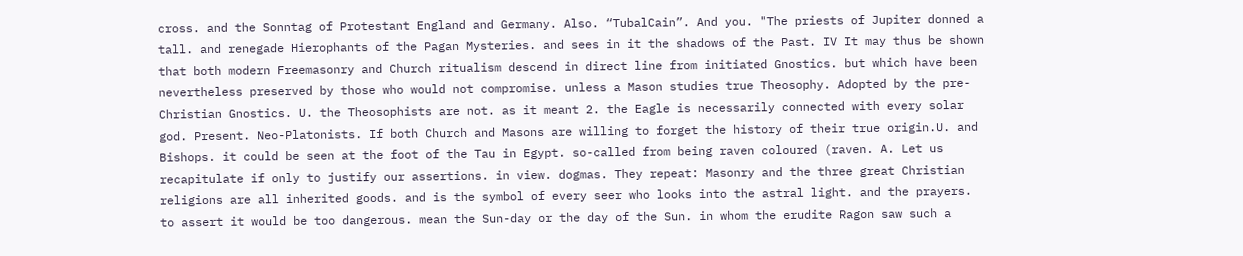cross. and the Sonntag of Protestant England and Germany. Also. “TubalCain”. And you. "The priests of Jupiter donned a tall. and renegade Hierophants of the Pagan Mysteries. and sees in it the shadows of the Past. IV It may thus be shown that both modern Freemasonry and Church ritualism descend in direct line from initiated Gnostics. but which have been nevertheless preserved by those who would not compromise. unless a Mason studies true Theosophy. Adopted by the pre-Christian Gnostics. U. the Theosophists are not. as it meant 2. the Eagle is necessarily connected with every solar god. Present. Neo-Platonists. If both Church and Masons are willing to forget the history of their true origin.U. and Bishops. it could be seen at the foot of the Tau in Egypt. so-called from being raven coloured (raven. A. Let us recapitulate if only to justify our assertions. in view. dogmas. They repeat: Masonry and the three great Christian religions are all inherited goods. and is the symbol of every seer who looks into the astral light. and the prayers. to assert it would be too dangerous. mean the Sun-day or the day of the Sun. in whom the erudite Ragon saw such a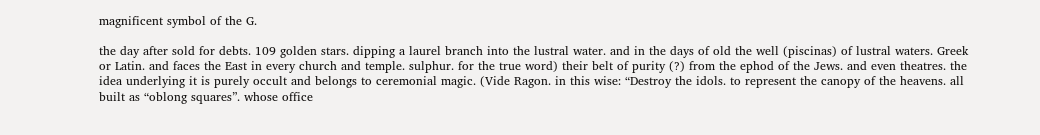magnificent symbol of the G.

the day after sold for debts. 109 golden stars. dipping a laurel branch into the lustral water. and in the days of old the well (piscinas) of lustral waters. Greek or Latin. and faces the East in every church and temple. sulphur. for the true word) their belt of purity (?) from the ephod of the Jews. and even theatres. the idea underlying it is purely occult and belongs to ceremonial magic. (Vide Ragon. in this wise: “Destroy the idols. to represent the canopy of the heavens. all built as “oblong squares”. whose office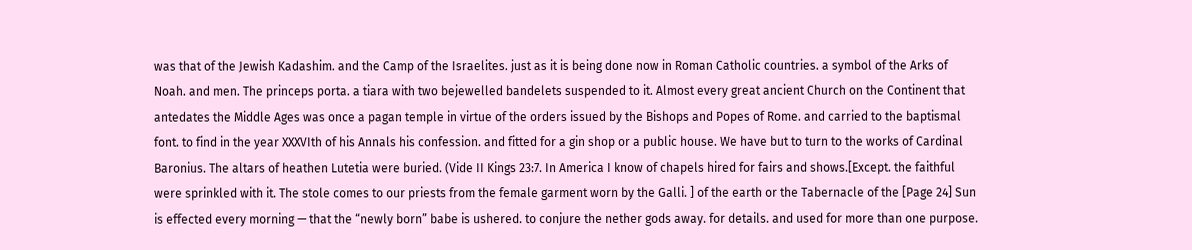was that of the Jewish Kadashim. and the Camp of the Israelites. just as it is being done now in Roman Catholic countries. a symbol of the Arks of Noah. and men. The princeps porta. a tiara with two bejewelled bandelets suspended to it. Almost every great ancient Church on the Continent that antedates the Middle Ages was once a pagan temple in virtue of the orders issued by the Bishops and Popes of Rome. and carried to the baptismal font. to find in the year XXXVIth of his Annals his confession. and fitted for a gin shop or a public house. We have but to turn to the works of Cardinal Baronius. The altars of heathen Lutetia were buried. (Vide II Kings 23:7. In America I know of chapels hired for fairs and shows.[Except. the faithful were sprinkled with it. The stole comes to our priests from the female garment worn by the Galli. ] of the earth or the Tabernacle of the [Page 24] Sun is effected every morning — that the “newly born” babe is ushered. to conjure the nether gods away. for details. and used for more than one purpose.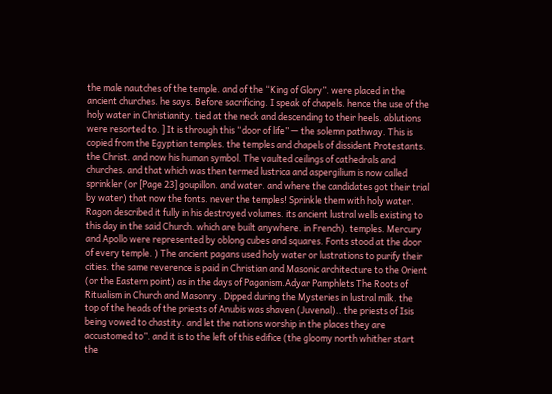the male nautches of the temple. and of the “King of Glory”. were placed in the ancient churches. he says. Before sacrificing. I speak of chapels. hence the use of the holy water in Christianity. tied at the neck and descending to their heels. ablutions were resorted to. ] It is through this “door of life” — the solemn pathway. This is copied from the Egyptian temples. the temples and chapels of dissident Protestants. the Christ. and now his human symbol. The vaulted ceilings of cathedrals and churches. and that which was then termed lustrica and aspergilium is now called sprinkler (or [Page 23] goupillon. and water. and where the candidates got their trial by water) that now the fonts. never the temples! Sprinkle them with holy water. Ragon described it fully in his destroyed volumes. its ancient lustral wells existing to this day in the said Church. which are built anywhere. in French). temples. Mercury and Apollo were represented by oblong cubes and squares. Fonts stood at the door of every temple. ) The ancient pagans used holy water or lustrations to purify their cities. the same reverence is paid in Christian and Masonic architecture to the Orient (or the Eastern point) as in the days of Paganism.Adyar Pamphlets The Roots of Ritualism in Church and Masonry . Dipped during the Mysteries in lustral milk. the top of the heads of the priests of Anubis was shaven (Juvenal).. the priests of Isis being vowed to chastity. and let the nations worship in the places they are accustomed to”. and it is to the left of this edifice (the gloomy north whither start the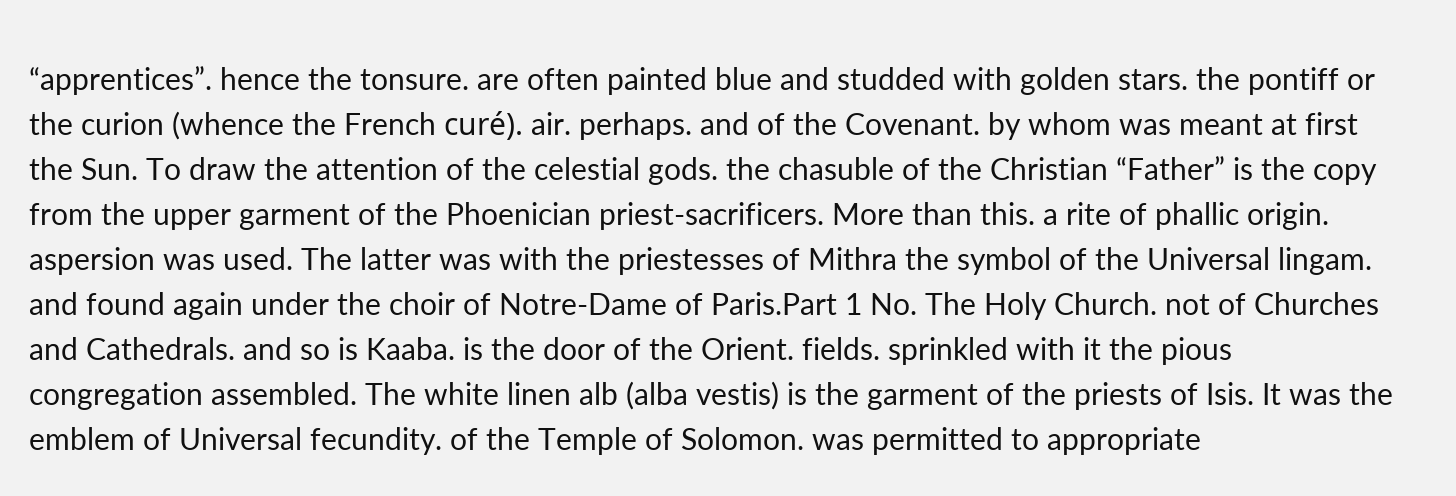“apprentices”. hence the tonsure. are often painted blue and studded with golden stars. the pontiff or the curion (whence the French curé). air. perhaps. and of the Covenant. by whom was meant at first the Sun. To draw the attention of the celestial gods. the chasuble of the Christian “Father” is the copy from the upper garment of the Phoenician priest-sacrificers. More than this. a rite of phallic origin. aspersion was used. The latter was with the priestesses of Mithra the symbol of the Universal lingam. and found again under the choir of Notre-Dame of Paris.Part 1 No. The Holy Church. not of Churches and Cathedrals. and so is Kaaba. is the door of the Orient. fields. sprinkled with it the pious congregation assembled. The white linen alb (alba vestis) is the garment of the priests of Isis. It was the emblem of Universal fecundity. of the Temple of Solomon. was permitted to appropriate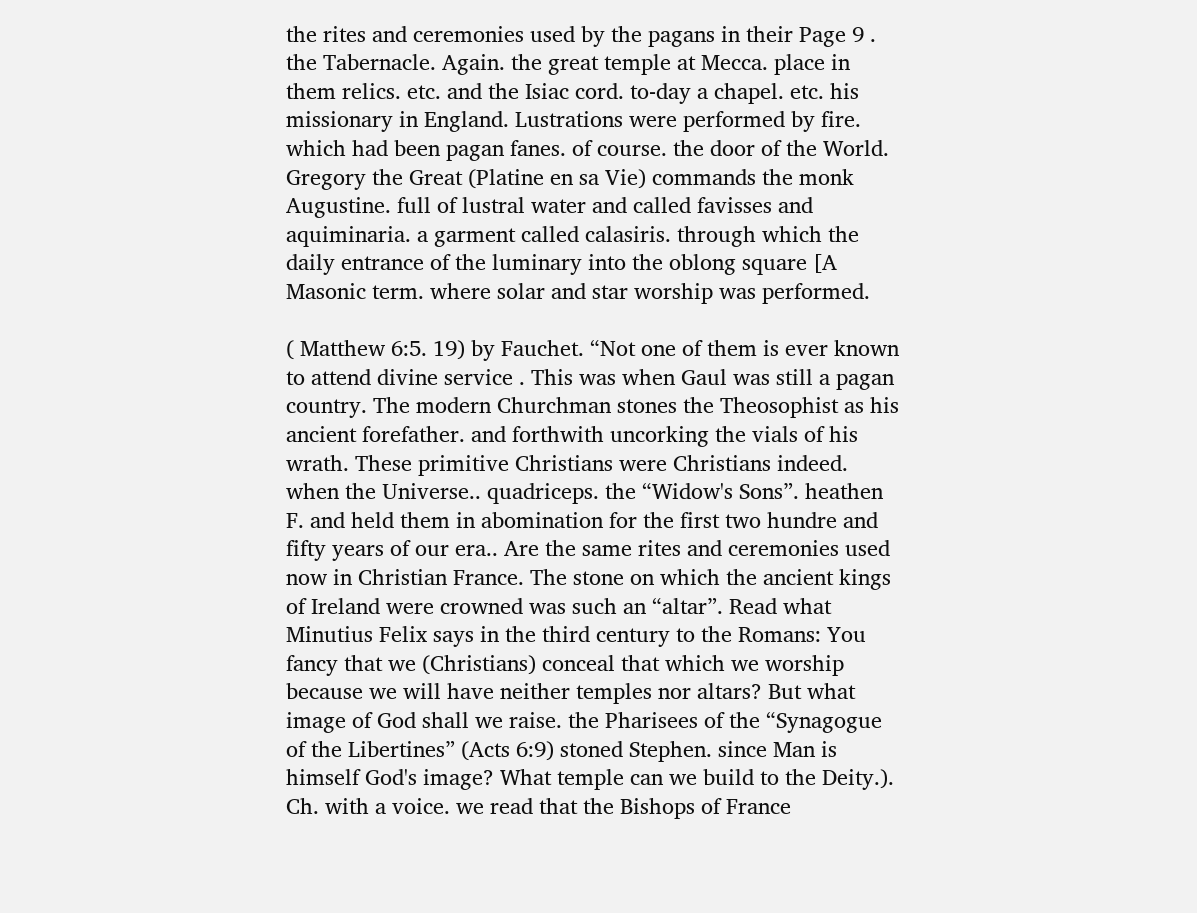the rites and ceremonies used by the pagans in their Page 9 . the Tabernacle. Again. the great temple at Mecca. place in them relics. etc. and the Isiac cord. to-day a chapel. etc. his missionary in England. Lustrations were performed by fire. which had been pagan fanes. of course. the door of the World. Gregory the Great (Platine en sa Vie) commands the monk Augustine. full of lustral water and called favisses and aquiminaria. a garment called calasiris. through which the daily entrance of the luminary into the oblong square [A Masonic term. where solar and star worship was performed.

( Matthew 6:5. 19) by Fauchet. “Not one of them is ever known to attend divine service . This was when Gaul was still a pagan country. The modern Churchman stones the Theosophist as his ancient forefather. and forthwith uncorking the vials of his wrath. These primitive Christians were Christians indeed. when the Universe.. quadriceps. the “Widow's Sons”. heathen F. and held them in abomination for the first two hundre and fifty years of our era.. Are the same rites and ceremonies used now in Christian France. The stone on which the ancient kings of Ireland were crowned was such an “altar”. Read what Minutius Felix says in the third century to the Romans: You fancy that we (Christians) conceal that which we worship because we will have neither temples nor altars? But what image of God shall we raise. the Pharisees of the “Synagogue of the Libertines” (Acts 6:9) stoned Stephen. since Man is himself God's image? What temple can we build to the Deity.). Ch. with a voice. we read that the Bishops of France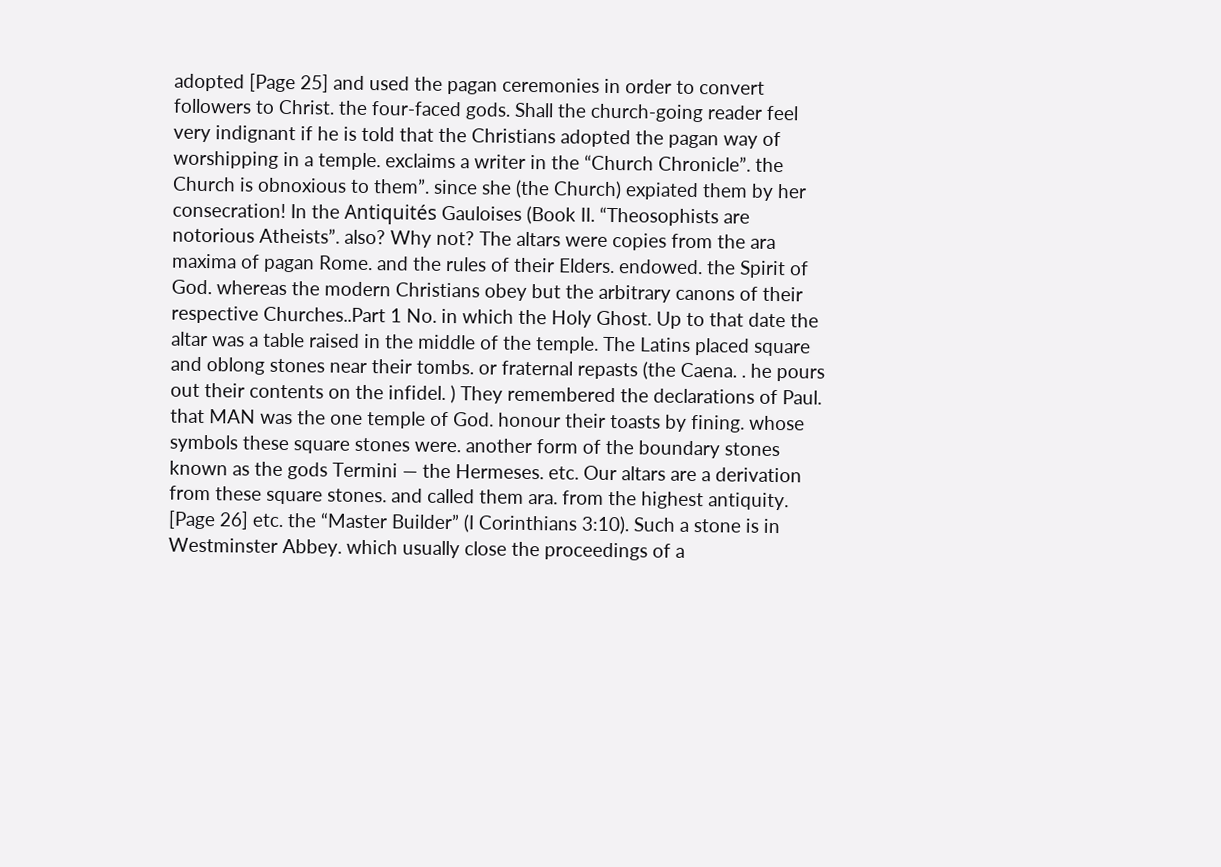adopted [Page 25] and used the pagan ceremonies in order to convert followers to Christ. the four-faced gods. Shall the church-going reader feel very indignant if he is told that the Christians adopted the pagan way of worshipping in a temple. exclaims a writer in the “Church Chronicle”. the Church is obnoxious to them”. since she (the Church) expiated them by her consecration! In the Antiquités Gauloises (Book II. “Theosophists are notorious Atheists”. also? Why not? The altars were copies from the ara maxima of pagan Rome. and the rules of their Elders. endowed. the Spirit of God. whereas the modern Christians obey but the arbitrary canons of their respective Churches..Part 1 No. in which the Holy Ghost. Up to that date the altar was a table raised in the middle of the temple. The Latins placed square and oblong stones near their tombs. or fraternal repasts (the Caena. . he pours out their contents on the infidel. ) They remembered the declarations of Paul. that MAN was the one temple of God. honour their toasts by fining. whose symbols these square stones were. another form of the boundary stones known as the gods Termini — the Hermeses. etc. Our altars are a derivation from these square stones. and called them ara. from the highest antiquity. [Page 26] etc. the “Master Builder” (I Corinthians 3:10). Such a stone is in Westminster Abbey. which usually close the proceedings of a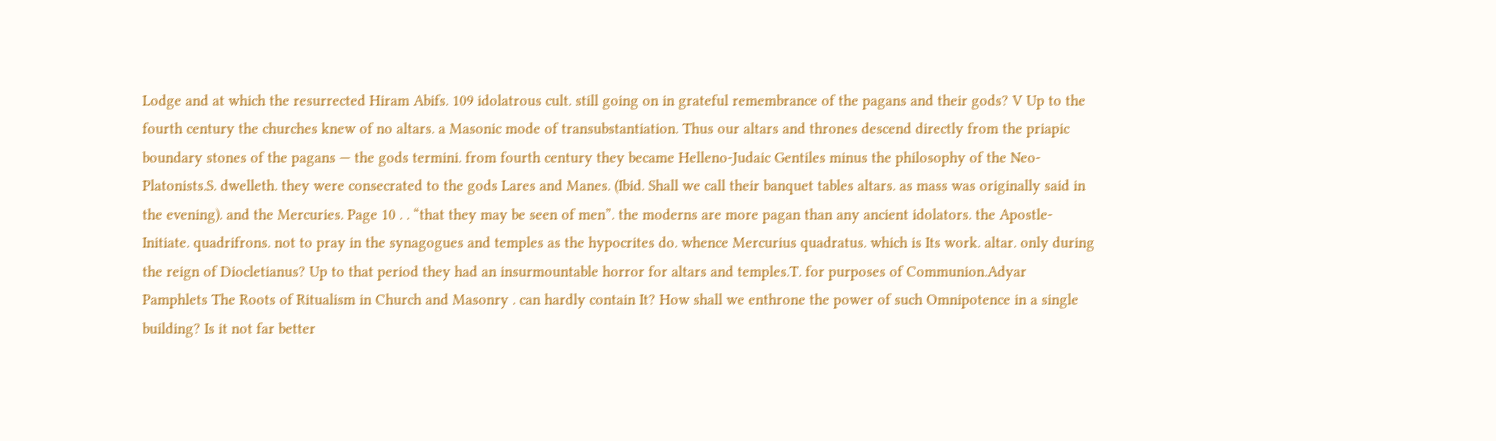Lodge and at which the resurrected Hiram Abifs. 109 idolatrous cult. still going on in grateful remembrance of the pagans and their gods? V Up to the fourth century the churches knew of no altars. a Masonic mode of transubstantiation. Thus our altars and thrones descend directly from the priapic boundary stones of the pagans — the gods termini. from fourth century they became Helleno-Judaic Gentiles minus the philosophy of the Neo-Platonists.S. dwelleth. they were consecrated to the gods Lares and Manes. (Ibid. Shall we call their banquet tables altars. as mass was originally said in the evening). and the Mercuries. Page 10 . . “that they may be seen of men”. the moderns are more pagan than any ancient idolators. the Apostle-Initiate. quadrifrons. not to pray in the synagogues and temples as the hypocrites do. whence Mercurius quadratus. which is Its work. altar. only during the reign of Diocletianus? Up to that period they had an insurmountable horror for altars and temples.T. for purposes of Communion.Adyar Pamphlets The Roots of Ritualism in Church and Masonry . can hardly contain It? How shall we enthrone the power of such Omnipotence in a single building? Is it not far better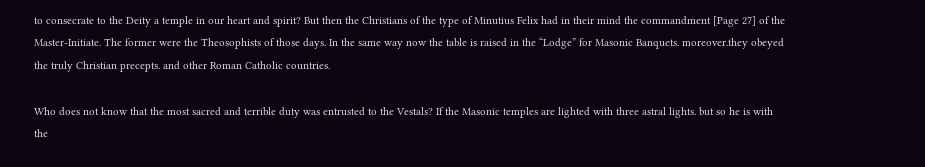to consecrate to the Deity a temple in our heart and spirit? But then the Christians of the type of Minutius Felix had in their mind the commandment [Page 27] of the Master-Initiate. The former were the Theosophists of those days. In the same way now the table is raised in the “Lodge” for Masonic Banquets. moreover.they obeyed the truly Christian precepts. and other Roman Catholic countries.

Who does not know that the most sacred and terrible duty was entrusted to the Vestals? If the Masonic temples are lighted with three astral lights. but so he is with the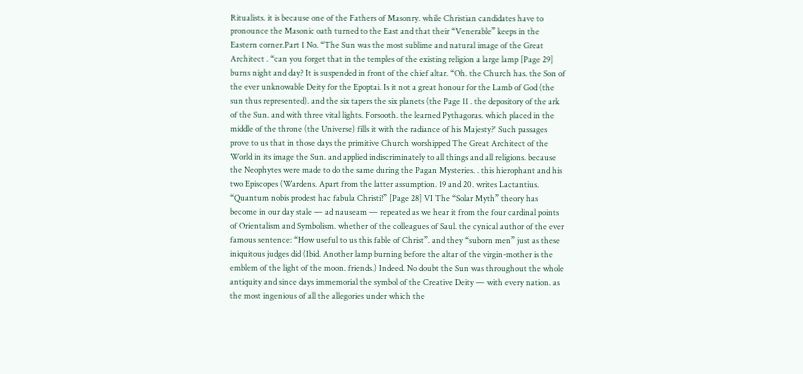Ritualists. it is because one of the Fathers of Masonry. while Christian candidates have to pronounce the Masonic oath turned to the East and that their “Venerable” keeps in the Eastern corner.Part 1 No. “The Sun was the most sublime and natural image of the Great Architect . “can you forget that in the temples of the existing religion a large lamp [Page 29] burns night and day? It is suspended in front of the chief altar. “Oh. the Church has. the Son of the ever unknowable Deity for the Epoptai. Is it not a great honour for the Lamb of God (the sun thus represented). and the six tapers the six planets (the Page 11 . the depository of the ark of the Sun. and with three vital lights. Forsooth. the learned Pythagoras. which placed in the middle of the throne (the Universe) fills it with the radiance of his Majesty?' Such passages prove to us that in those days the primitive Church worshipped The Great Architect of the World in its image the Sun. and applied indiscriminately to all things and all religions. because the Neophytes were made to do the same during the Pagan Mysteries. . this hierophant and his two Episcopes (Wardens. Apart from the latter assumption. 19 and 20. writes Lactantius. “Quantum nobis prodest hac fabula Christi!” [Page 28] VI The “Solar Myth” theory has become in our day stale — ad nauseam — repeated as we hear it from the four cardinal points of Orientalism and Symbolism. whether of the colleagues of Saul. the cynical author of the ever famous sentence: “How useful to us this fable of Christ”. and they “suborn men” just as these iniquitous judges did (Ibid. Another lamp burning before the altar of the virgin-mother is the emblem of the light of the moon. friends.) Indeed. No doubt the Sun was throughout the whole antiquity and since days immemorial the symbol of the Creative Deity — with every nation. as the most ingenious of all the allegories under which the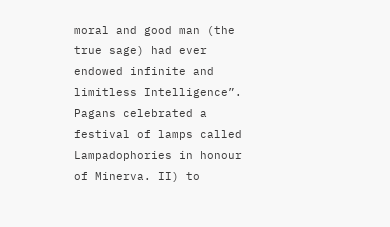moral and good man (the true sage) had ever endowed infinite and limitless Intelligence”. Pagans celebrated a festival of lamps called Lampadophories in honour of Minerva. II) to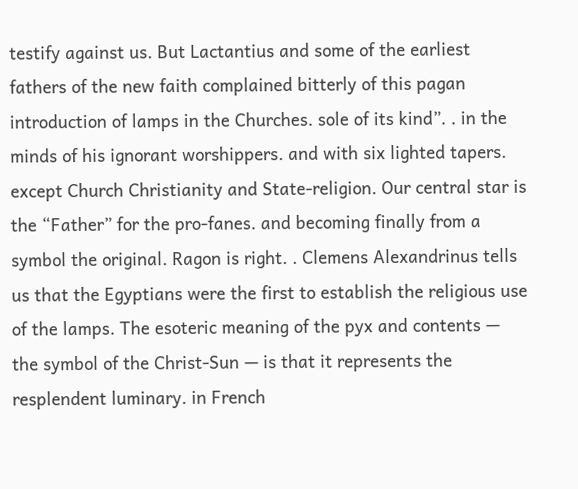testify against us. But Lactantius and some of the earliest fathers of the new faith complained bitterly of this pagan introduction of lamps in the Churches. sole of its kind”. . in the minds of his ignorant worshippers. and with six lighted tapers. except Church Christianity and State-religion. Our central star is the “Father” for the pro-fanes. and becoming finally from a symbol the original. Ragon is right. . Clemens Alexandrinus tells us that the Egyptians were the first to establish the religious use of the lamps. The esoteric meaning of the pyx and contents — the symbol of the Christ-Sun — is that it represents the resplendent luminary. in French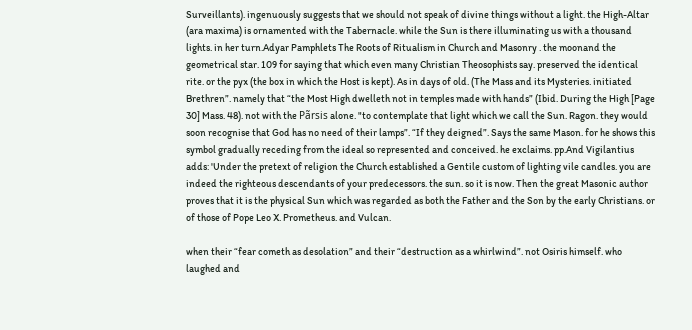Surveillants). ingenuously suggests that we should not speak of divine things without a light. the High-Altar (ara maxima) is ornamented with the Tabernacle. while the Sun is there illuminating us with a thousand lights. in her turn.Adyar Pamphlets The Roots of Ritualism in Church and Masonry . the moonand the geometrical star. 109 for saying that which even many Christian Theosophists say. preserved the identical rite. or the pyx (the box in which the Host is kept). As in days of old. (The Mass and its Mysteries. initiated Brethren”. namely that “the Most High dwelleth not in temples made with hands” (Ibid. During the High [Page 30] Mass. 48). not with the Pãrsis alone. "to contemplate that light which we call the Sun. Ragon. they would soon recognise that God has no need of their lamps”. “If they deigned”. Says the same Mason. for he shows this symbol gradually receding from the ideal so represented and conceived. he exclaims. pp.And Vigilantius adds: 'Under the pretext of religion the Church established a Gentile custom of lighting vile candles. you are indeed the righteous descendants of your predecessors. the sun. so it is now. Then the great Masonic author proves that it is the physical Sun which was regarded as both the Father and the Son by the early Christians. or of those of Pope Leo X. Prometheus. and Vulcan.

when their “fear cometh as desolation” and their “destruction as a whirlwind”. not Osiris himself. who laughed and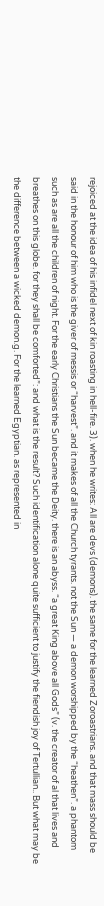rejoiced at the idea of his infidel next of kin roasting in hell-fire. 3). when he writes: All are devs (demons). the same for the learned Zoroastrians. and that mass should be said in the honour of him who is the giver of messis or “harvest”. and it makes of all the Church tyrants. not the Sun — a demon worshipped by the “heathen”. a phantom such as are all the children of night. For the early Christians the Sun became the Deity. there is an abyss. “a great King above all Gods” (v. the creator of al that lives and breathes on this globe. for they shall be comforted”: and what is the result? Such identification alone quite sufficient to justify the fiendish joy of Tertullian.. But what may be the difference between a wicked demon.g. For the learned Egyptian. as represented in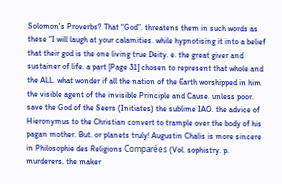Solomon's Proverbs? That “God”. threatens them in such words as these “I will laugh at your calamities. while hypnotising it into a belief that their god is the one living true Deity. e. the great giver and sustainer of life. a part [Page 31] chosen to represent that whole and the ALL. what wonder if all the nation of the Earth worshipped in him the visible agent of the invisible Principle and Cause. unless poor. save the God of the Seers (Initiates) the sublime IAO. the advice of Hieronymus to the Christian convert to trample over the body of his pagan mother. But. or planets truly! Augustin Chalis is more sincere in Philosophie des Religions Comparées (Vol. sophistry. p. murderers. the maker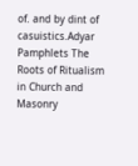of. and by dint of casuistics.Adyar Pamphlets The Roots of Ritualism in Church and Masonry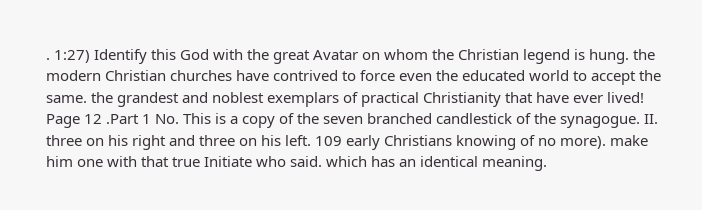. 1:27) Identify this God with the great Avatar on whom the Christian legend is hung. the modern Christian churches have contrived to force even the educated world to accept the same. the grandest and noblest exemplars of practical Christianity that have ever lived! Page 12 .Part 1 No. This is a copy of the seven branched candlestick of the synagogue. II. three on his right and three on his left. 109 early Christians knowing of no more). make him one with that true Initiate who said. which has an identical meaning.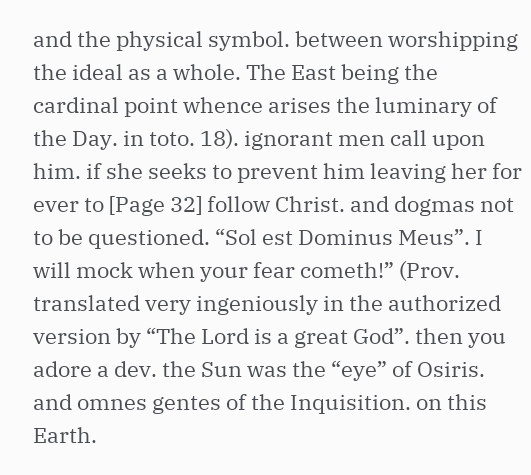and the physical symbol. between worshipping the ideal as a whole. The East being the cardinal point whence arises the luminary of the Day. in toto. 18). ignorant men call upon him. if she seeks to prevent him leaving her for ever to [Page 32] follow Christ. and dogmas not to be questioned. “Sol est Dominus Meus”. I will mock when your fear cometh!” (Prov. translated very ingeniously in the authorized version by “The Lord is a great God”. then you adore a dev. the Sun was the “eye” of Osiris. and omnes gentes of the Inquisition. on this Earth.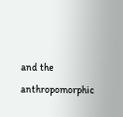and the anthropomorphic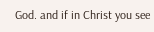God. and if in Christ you see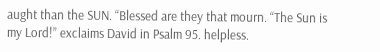aught than the SUN. “Blessed are they that mourn. “The Sun is my Lord!” exclaims David in Psalm 95. helpless.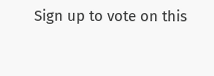Sign up to vote on this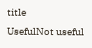title
UsefulNot useful